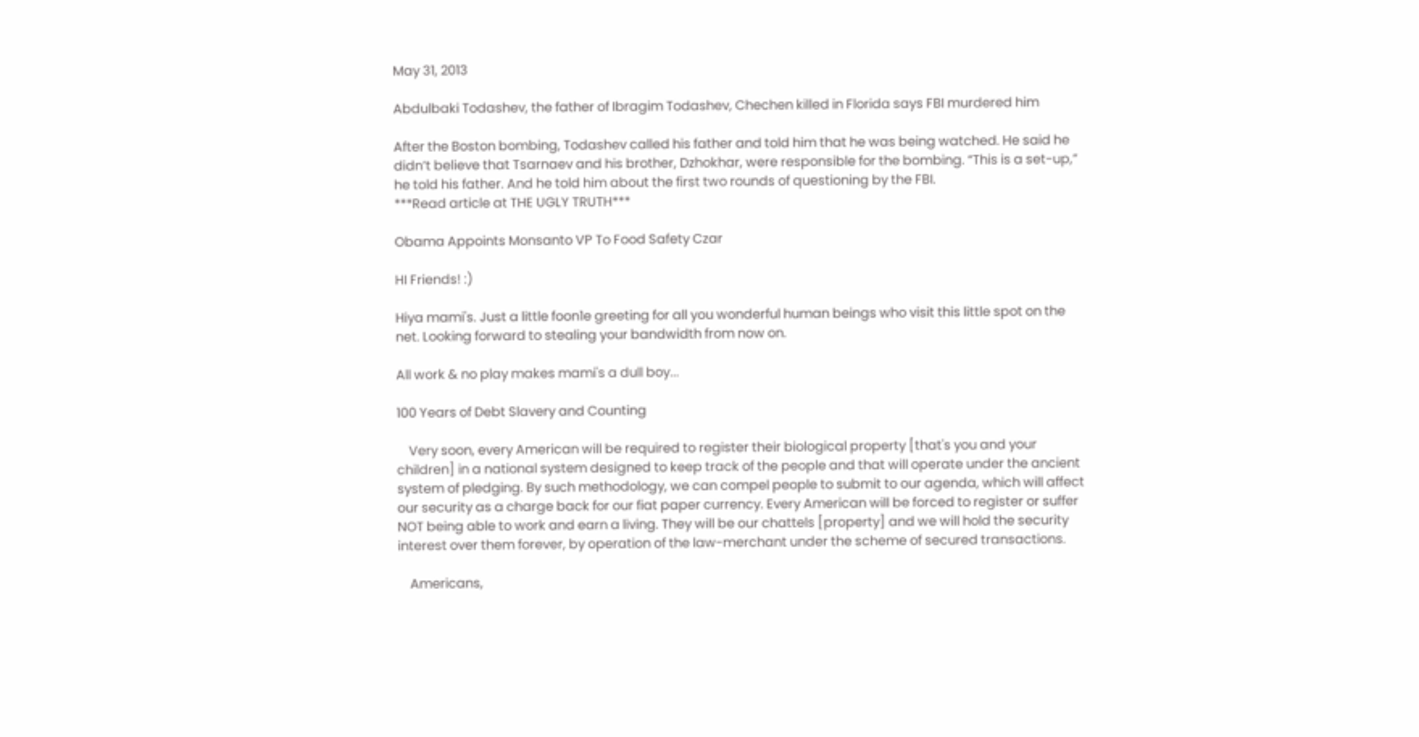May 31, 2013

Abdulbaki Todashev, the father of Ibragim Todashev, Chechen killed in Florida says FBI murdered him

After the Boston bombing, Todashev called his father and told him that he was being watched. He said he didn’t believe that Tsarnaev and his brother, Dzhokhar, were responsible for the bombing. “This is a set-up,” he told his father. And he told him about the first two rounds of questioning by the FBI.
***Read article at THE UGLY TRUTH***

Obama Appoints Monsanto VP To Food Safety Czar

HI Friends! :)

Hiya mami's. Just a little foon1e greeting for all you wonderful human beings who visit this little spot on the net. Looking forward to stealing your bandwidth from now on.

All work & no play makes mami's a dull boy...

100 Years of Debt Slavery and Counting

    Very soon, every American will be required to register their biological property [that's you and your children] in a national system designed to keep track of the people and that will operate under the ancient system of pledging. By such methodology, we can compel people to submit to our agenda, which will affect our security as a charge back for our fiat paper currency. Every American will be forced to register or suffer NOT being able to work and earn a living. They will be our chattels [property] and we will hold the security interest over them forever, by operation of the law-merchant under the scheme of secured transactions.

    Americans,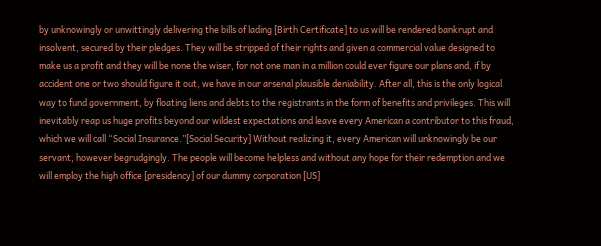by unknowingly or unwittingly delivering the bills of lading [Birth Certificate] to us will be rendered bankrupt and insolvent, secured by their pledges. They will be stripped of their rights and given a commercial value designed to make us a profit and they will be none the wiser, for not one man in a million could ever figure our plans and, if by accident one or two should figure it out, we have in our arsenal plausible deniability. After all, this is the only logical way to fund government, by floating liens and debts to the registrants in the form of benefits and privileges. This will inevitably reap us huge profits beyond our wildest expectations and leave every American a contributor to this fraud, which we will call “Social Insurance.”[Social Security] Without realizing it, every American will unknowingly be our servant, however begrudgingly. The people will become helpless and without any hope for their redemption and we will employ the high office [presidency] of our dummy corporation [US]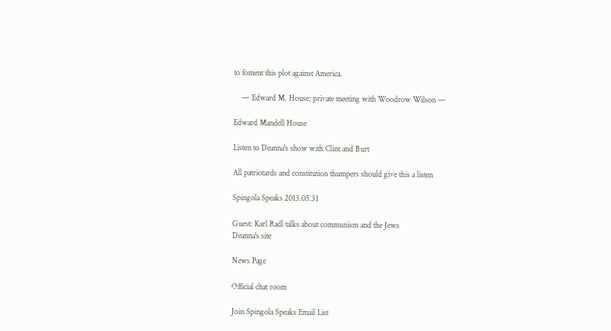to foment this plot against America.

    — Edward M. House; private meeting with Woodrow Wilson —

Edward Mandell House

Listen to Deanna's show with Clint and Burt

All patriotards and constitution thumpers should give this a listen

Spingola Speaks 2013.05.31

Guest: Karl Radl talks about communism and the Jews
Deanna's site

News Page

Official chat room

Join Spingola Speaks Email List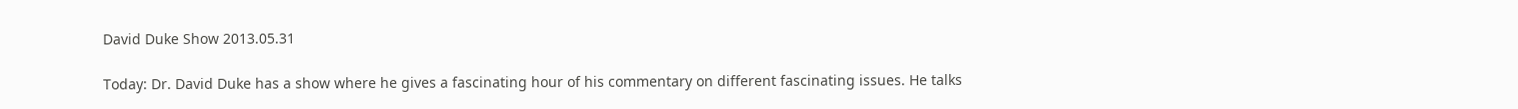David Duke Show 2013.05.31

Today: Dr. David Duke has a show where he gives a fascinating hour of his commentary on different fascinating issues. He talks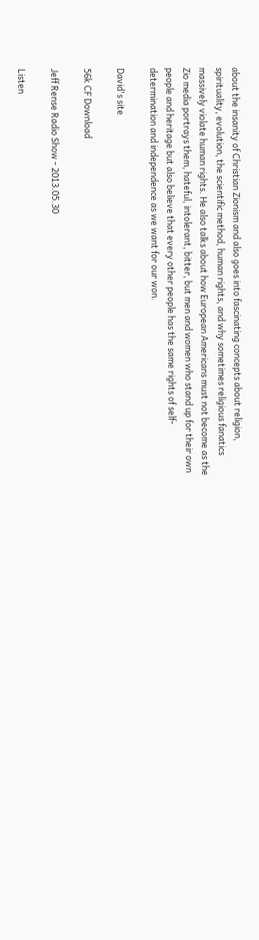about the insanity of Christian Zionism and also goes into fascinating concepts about religion, spirituality, evolution, the scientific method, human rights, and why sometimes religious fanatics massively violate human rights. He also talks about how European Americans must not become as the Zio media portrays them, hateful, intolerant, bitter, but men and women who stand up for their own people and heritage but also believe that every other people has the same rights of self-determination and independence as we want for our won.

David's site

56k CF Download

Jeff Rense Radio Show - 2013.05.30

Listen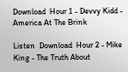Download  Hour 1 - Devvy Kidd - America At The Brink

Listen  Download  Hour 2 - Mike King - The Truth About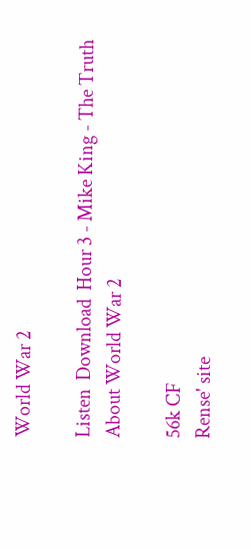World War 2

Listen  Download  Hour 3 - Mike King - The Truth About World War 2

56k CF
Rense' site